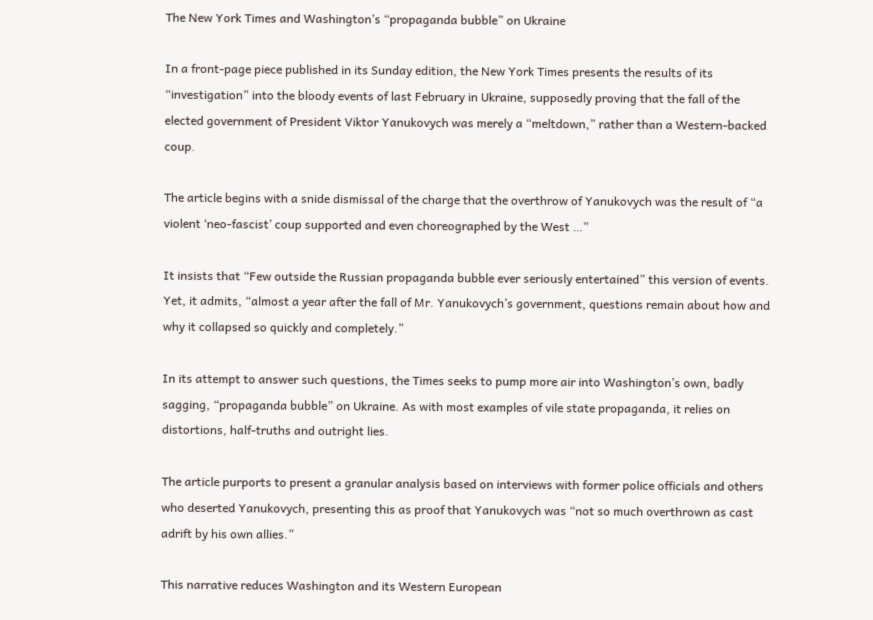The New York Times and Washington’s “propaganda bubble” on Ukraine

In a front-page piece published in its Sunday edition, the New York Times presents the results of its “investigation” into the bloody events of last February in Ukraine, supposedly proving that the fall of the elected government of President Viktor Yanukovych was merely a “meltdown,” rather than a Western-backed coup.

The article begins with a snide dismissal of the charge that the overthrow of Yanukovych was the result of “a violent ‘neo-fascist’ coup supported and even choreographed by the West …”

It insists that “Few outside the Russian propaganda bubble ever seriously entertained” this version of events. Yet, it admits, “almost a year after the fall of Mr. Yanukovych’s government, questions remain about how and why it collapsed so quickly and completely.”

In its attempt to answer such questions, the Times seeks to pump more air into Washington’s own, badly sagging, “propaganda bubble” on Ukraine. As with most examples of vile state propaganda, it relies on distortions, half-truths and outright lies.

The article purports to present a granular analysis based on interviews with former police officials and others who deserted Yanukovych, presenting this as proof that Yanukovych was “not so much overthrown as cast adrift by his own allies.”

This narrative reduces Washington and its Western European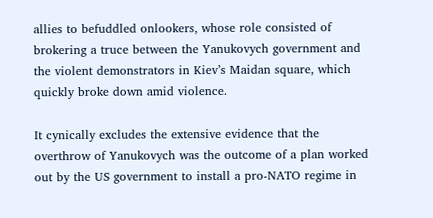allies to befuddled onlookers, whose role consisted of brokering a truce between the Yanukovych government and the violent demonstrators in Kiev’s Maidan square, which quickly broke down amid violence.

It cynically excludes the extensive evidence that the overthrow of Yanukovych was the outcome of a plan worked out by the US government to install a pro-NATO regime in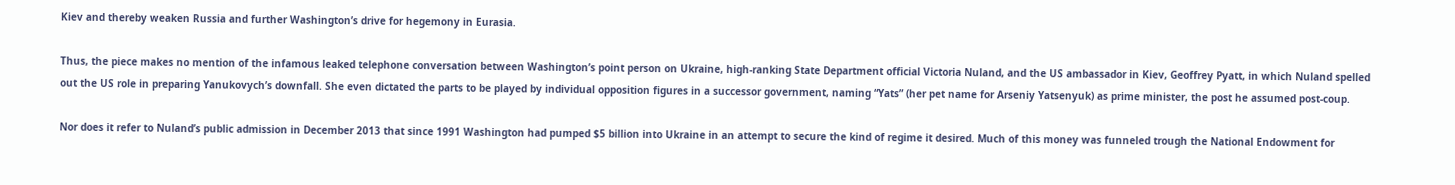Kiev and thereby weaken Russia and further Washington’s drive for hegemony in Eurasia.

Thus, the piece makes no mention of the infamous leaked telephone conversation between Washington’s point person on Ukraine, high-ranking State Department official Victoria Nuland, and the US ambassador in Kiev, Geoffrey Pyatt, in which Nuland spelled out the US role in preparing Yanukovych’s downfall. She even dictated the parts to be played by individual opposition figures in a successor government, naming “Yats” (her pet name for Arseniy Yatsenyuk) as prime minister, the post he assumed post-coup.

Nor does it refer to Nuland’s public admission in December 2013 that since 1991 Washington had pumped $5 billion into Ukraine in an attempt to secure the kind of regime it desired. Much of this money was funneled trough the National Endowment for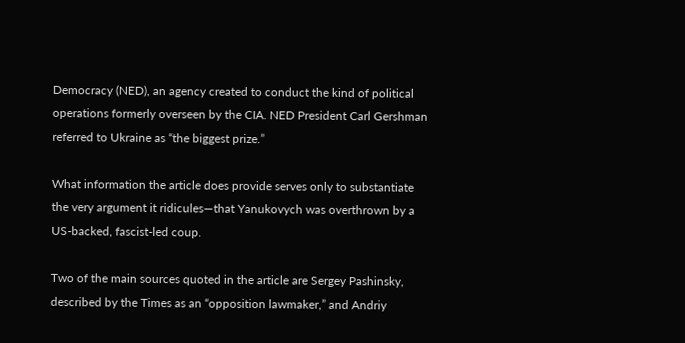Democracy (NED), an agency created to conduct the kind of political operations formerly overseen by the CIA. NED President Carl Gershman referred to Ukraine as “the biggest prize.”

What information the article does provide serves only to substantiate the very argument it ridicules—that Yanukovych was overthrown by a US-backed, fascist-led coup.

Two of the main sources quoted in the article are Sergey Pashinsky, described by the Times as an “opposition lawmaker,” and Andriy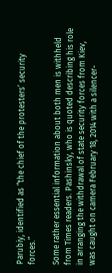Parubiy, identified as “the chief of the protesters’ security forces.”

Some rather essential information about both men is withheld from Times readers. Pashinsky, who is quoted describing his role in arranging the withdrawal of state security forces from Kiev, was caught on camera February 18, 2014 with a silencer-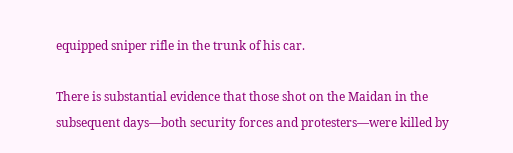equipped sniper rifle in the trunk of his car.

There is substantial evidence that those shot on the Maidan in the subsequent days—both security forces and protesters—were killed by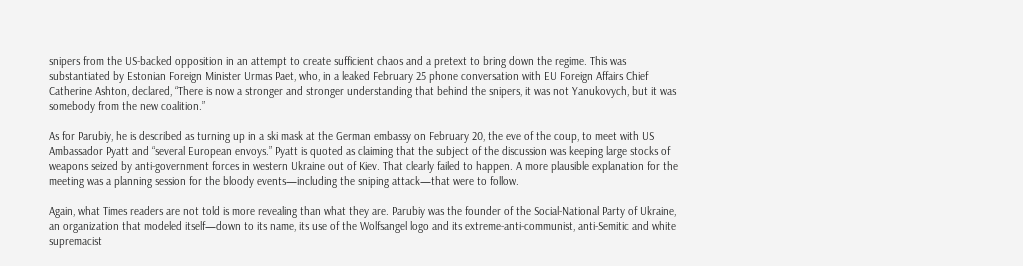snipers from the US-backed opposition in an attempt to create sufficient chaos and a pretext to bring down the regime. This was substantiated by Estonian Foreign Minister Urmas Paet, who, in a leaked February 25 phone conversation with EU Foreign Affairs Chief Catherine Ashton, declared, “There is now a stronger and stronger understanding that behind the snipers, it was not Yanukovych, but it was somebody from the new coalition.”

As for Parubiy, he is described as turning up in a ski mask at the German embassy on February 20, the eve of the coup, to meet with US Ambassador Pyatt and “several European envoys.” Pyatt is quoted as claiming that the subject of the discussion was keeping large stocks of weapons seized by anti-government forces in western Ukraine out of Kiev. That clearly failed to happen. A more plausible explanation for the meeting was a planning session for the bloody events—including the sniping attack—that were to follow.

Again, what Times readers are not told is more revealing than what they are. Parubiy was the founder of the Social-National Party of Ukraine, an organization that modeled itself—down to its name, its use of the Wolfsangel logo and its extreme-anti-communist, anti-Semitic and white supremacist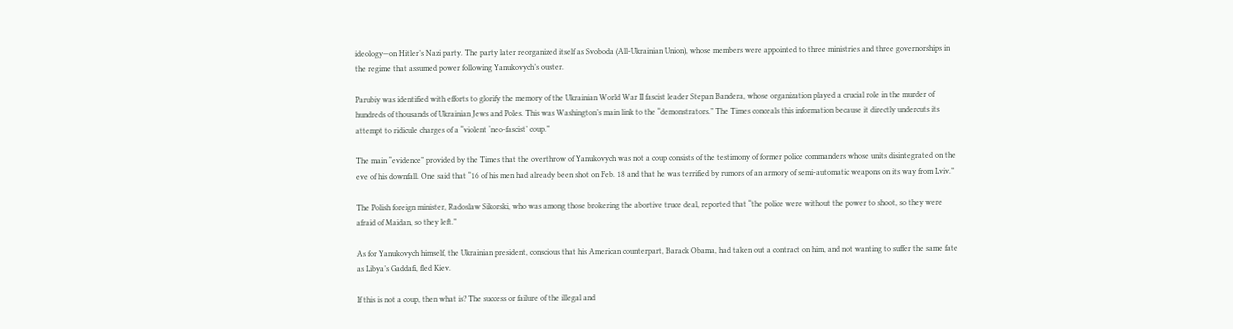ideology—on Hitler’s Nazi party. The party later reorganized itself as Svoboda (All-Ukrainian Union), whose members were appointed to three ministries and three governorships in the regime that assumed power following Yanukovych’s ouster.

Parubiy was identified with efforts to glorify the memory of the Ukrainian World War II fascist leader Stepan Bandera, whose organization played a crucial role in the murder of hundreds of thousands of Ukrainian Jews and Poles. This was Washington’s main link to the “demonstrators.” The Times conceals this information because it directly undercuts its attempt to ridicule charges of a “violent ‘neo-fascist’ coup.”

The main “evidence” provided by the Times that the overthrow of Yanukovych was not a coup consists of the testimony of former police commanders whose units disintegrated on the eve of his downfall. One said that “16 of his men had already been shot on Feb. 18 and that he was terrified by rumors of an armory of semi-automatic weapons on its way from Lviv.”

The Polish foreign minister, Radoslaw Sikorski, who was among those brokering the abortive truce deal, reported that “the police were without the power to shoot, so they were afraid of Maidan, so they left.”

As for Yanukovych himself, the Ukrainian president, conscious that his American counterpart, Barack Obama, had taken out a contract on him, and not wanting to suffer the same fate as Libya’s Gaddafi, fled Kiev.

If this is not a coup, then what is? The success or failure of the illegal and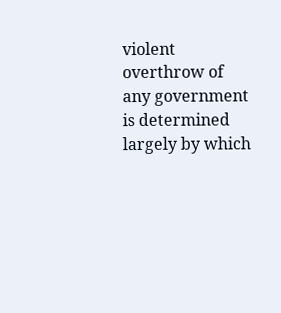violent overthrow of any government is determined largely by which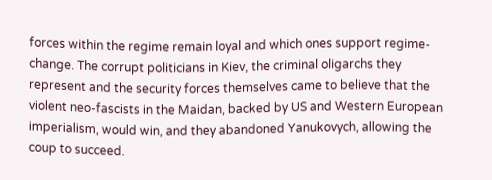forces within the regime remain loyal and which ones support regime-change. The corrupt politicians in Kiev, the criminal oligarchs they represent and the security forces themselves came to believe that the violent neo-fascists in the Maidan, backed by US and Western European imperialism, would win, and they abandoned Yanukovych, allowing the coup to succeed.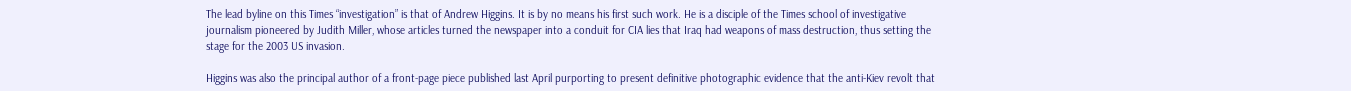The lead byline on this Times “investigation” is that of Andrew Higgins. It is by no means his first such work. He is a disciple of the Times school of investigative journalism pioneered by Judith Miller, whose articles turned the newspaper into a conduit for CIA lies that Iraq had weapons of mass destruction, thus setting the stage for the 2003 US invasion.

Higgins was also the principal author of a front-page piece published last April purporting to present definitive photographic evidence that the anti-Kiev revolt that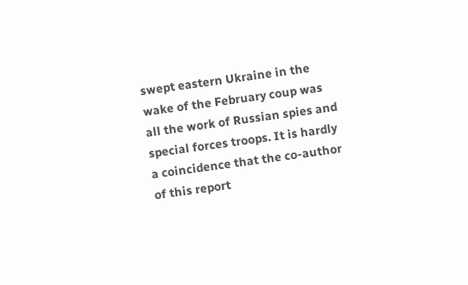swept eastern Ukraine in the wake of the February coup was all the work of Russian spies and special forces troops. It is hardly a coincidence that the co-author of this report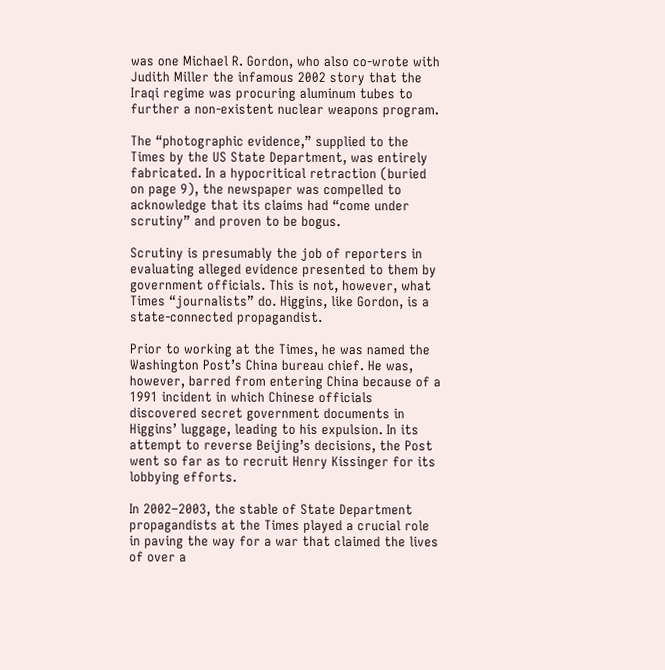was one Michael R. Gordon, who also co-wrote with Judith Miller the infamous 2002 story that the Iraqi regime was procuring aluminum tubes to further a non-existent nuclear weapons program.

The “photographic evidence,” supplied to the Times by the US State Department, was entirely fabricated. In a hypocritical retraction (buried on page 9), the newspaper was compelled to acknowledge that its claims had “come under scrutiny” and proven to be bogus.

Scrutiny is presumably the job of reporters in evaluating alleged evidence presented to them by government officials. This is not, however, what Times “journalists” do. Higgins, like Gordon, is a state-connected propagandist.

Prior to working at the Times, he was named the Washington Post’s China bureau chief. He was, however, barred from entering China because of a 1991 incident in which Chinese officials discovered secret government documents in Higgins’ luggage, leading to his expulsion. In its attempt to reverse Beijing’s decisions, the Post went so far as to recruit Henry Kissinger for its lobbying efforts.

In 2002–2003, the stable of State Department propagandists at the Times played a crucial role in paving the way for a war that claimed the lives of over a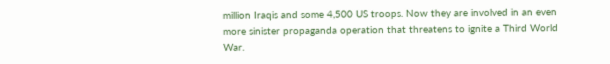million Iraqis and some 4,500 US troops. Now they are involved in an even more sinister propaganda operation that threatens to ignite a Third World War.